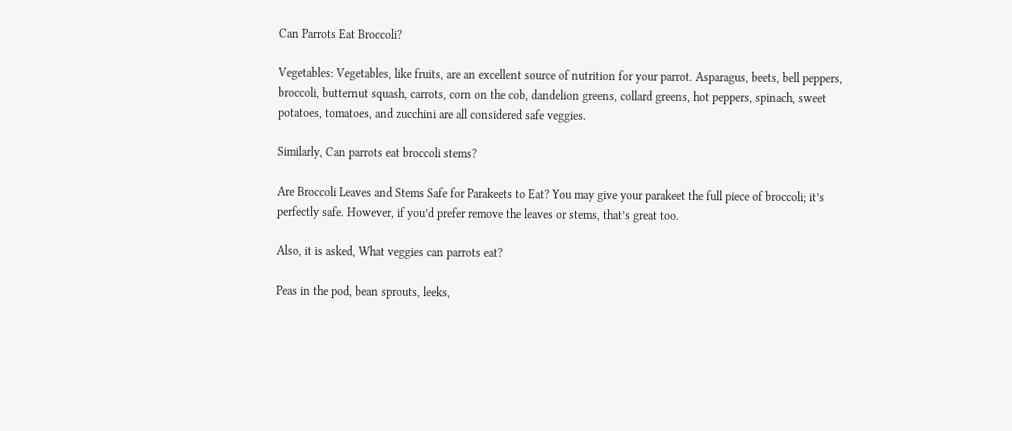Can Parrots Eat Broccoli?

Vegetables: Vegetables, like fruits, are an excellent source of nutrition for your parrot. Asparagus, beets, bell peppers, broccoli, butternut squash, carrots, corn on the cob, dandelion greens, collard greens, hot peppers, spinach, sweet potatoes, tomatoes, and zucchini are all considered safe veggies.

Similarly, Can parrots eat broccoli stems?

Are Broccoli Leaves and Stems Safe for Parakeets to Eat? You may give your parakeet the full piece of broccoli; it’s perfectly safe. However, if you’d prefer remove the leaves or stems, that’s great too.

Also, it is asked, What veggies can parrots eat?

Peas in the pod, bean sprouts, leeks,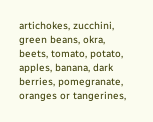artichokes, zucchini, green beans, okra, beets, tomato, potato, apples, banana, dark berries, pomegranate, oranges or tangerines,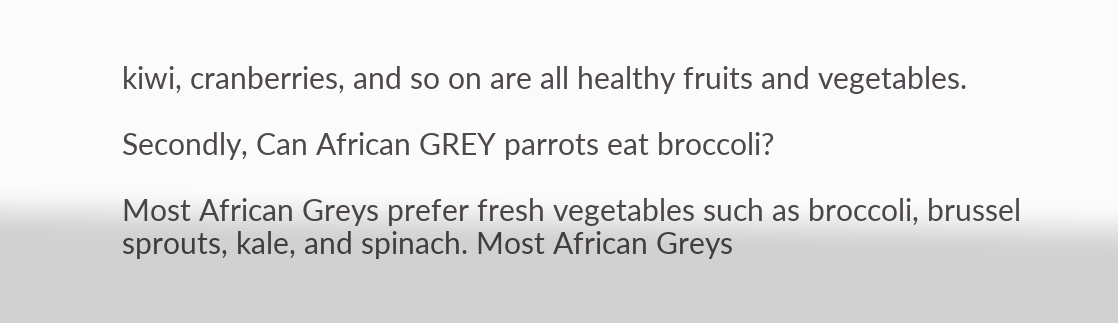kiwi, cranberries, and so on are all healthy fruits and vegetables.

Secondly, Can African GREY parrots eat broccoli?

Most African Greys prefer fresh vegetables such as broccoli, brussel sprouts, kale, and spinach. Most African Greys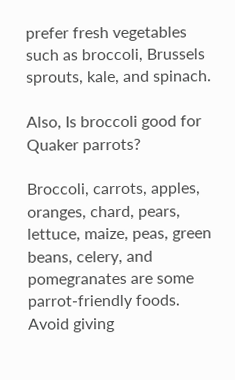prefer fresh vegetables such as broccoli, Brussels sprouts, kale, and spinach.

Also, Is broccoli good for Quaker parrots?

Broccoli, carrots, apples, oranges, chard, pears, lettuce, maize, peas, green beans, celery, and pomegranates are some parrot-friendly foods. Avoid giving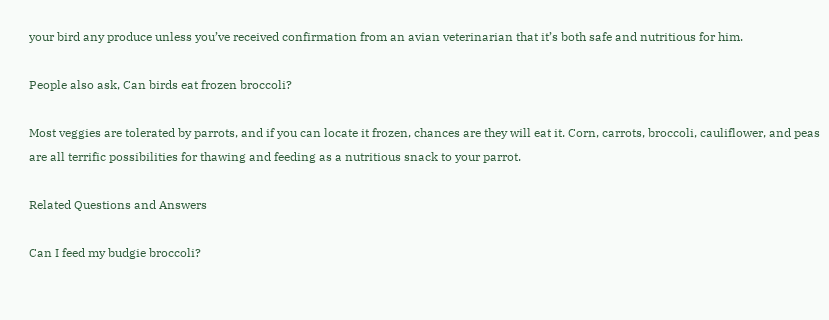your bird any produce unless you’ve received confirmation from an avian veterinarian that it’s both safe and nutritious for him.

People also ask, Can birds eat frozen broccoli?

Most veggies are tolerated by parrots, and if you can locate it frozen, chances are they will eat it. Corn, carrots, broccoli, cauliflower, and peas are all terrific possibilities for thawing and feeding as a nutritious snack to your parrot.

Related Questions and Answers

Can I feed my budgie broccoli?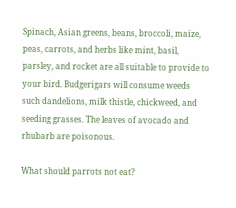Spinach, Asian greens, beans, broccoli, maize, peas, carrots, and herbs like mint, basil, parsley, and rocket are all suitable to provide to your bird. Budgerigars will consume weeds such dandelions, milk thistle, chickweed, and seeding grasses. The leaves of avocado and rhubarb are poisonous.

What should parrots not eat?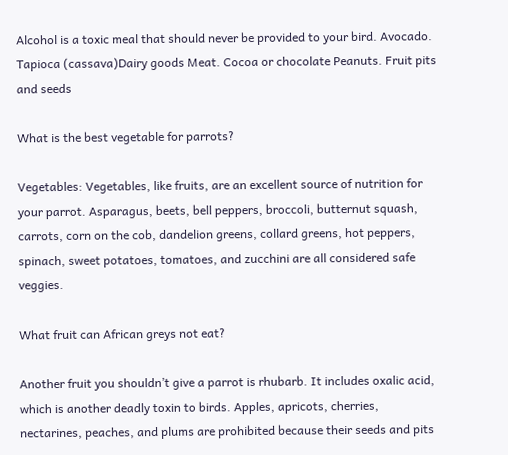Alcohol is a toxic meal that should never be provided to your bird. Avocado. Tapioca (cassava)Dairy goods Meat. Cocoa or chocolate Peanuts. Fruit pits and seeds

What is the best vegetable for parrots?

Vegetables: Vegetables, like fruits, are an excellent source of nutrition for your parrot. Asparagus, beets, bell peppers, broccoli, butternut squash, carrots, corn on the cob, dandelion greens, collard greens, hot peppers, spinach, sweet potatoes, tomatoes, and zucchini are all considered safe veggies.

What fruit can African greys not eat?

Another fruit you shouldn’t give a parrot is rhubarb. It includes oxalic acid, which is another deadly toxin to birds. Apples, apricots, cherries, nectarines, peaches, and plums are prohibited because their seeds and pits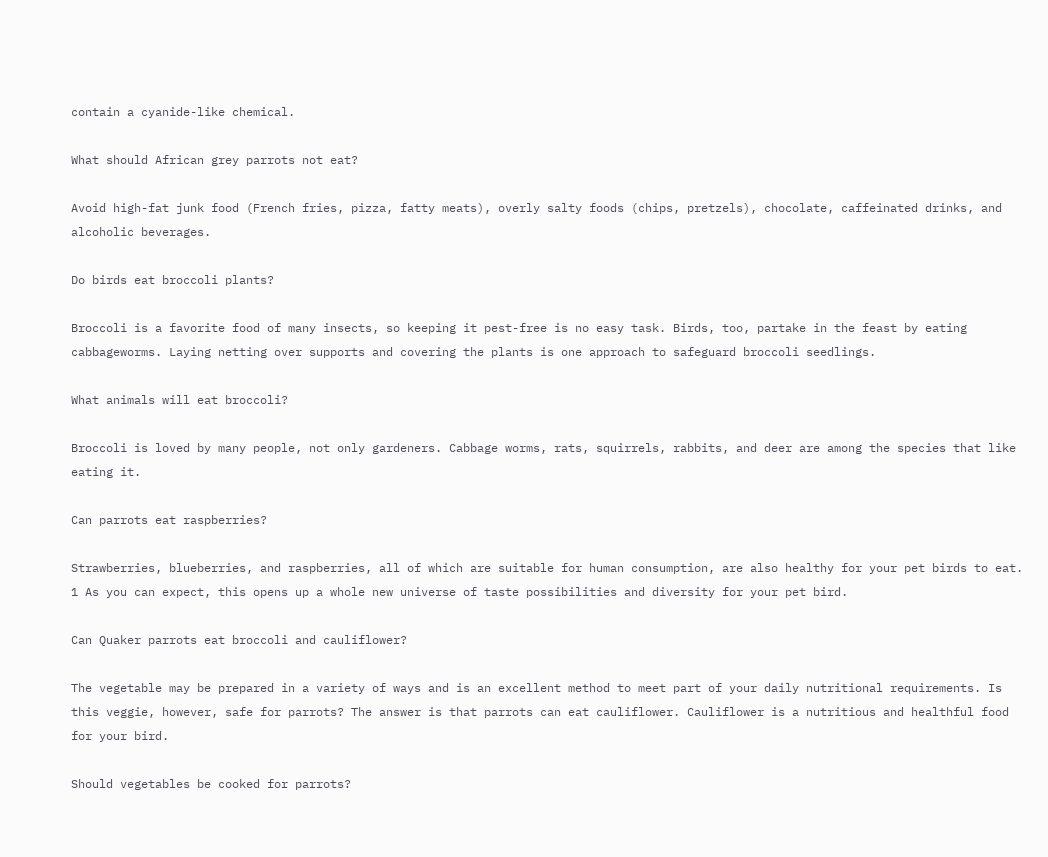contain a cyanide-like chemical.

What should African grey parrots not eat?

Avoid high-fat junk food (French fries, pizza, fatty meats), overly salty foods (chips, pretzels), chocolate, caffeinated drinks, and alcoholic beverages.

Do birds eat broccoli plants?

Broccoli is a favorite food of many insects, so keeping it pest-free is no easy task. Birds, too, partake in the feast by eating cabbageworms. Laying netting over supports and covering the plants is one approach to safeguard broccoli seedlings.

What animals will eat broccoli?

Broccoli is loved by many people, not only gardeners. Cabbage worms, rats, squirrels, rabbits, and deer are among the species that like eating it.

Can parrots eat raspberries?

Strawberries, blueberries, and raspberries, all of which are suitable for human consumption, are also healthy for your pet birds to eat. 1 As you can expect, this opens up a whole new universe of taste possibilities and diversity for your pet bird.

Can Quaker parrots eat broccoli and cauliflower?

The vegetable may be prepared in a variety of ways and is an excellent method to meet part of your daily nutritional requirements. Is this veggie, however, safe for parrots? The answer is that parrots can eat cauliflower. Cauliflower is a nutritious and healthful food for your bird.

Should vegetables be cooked for parrots?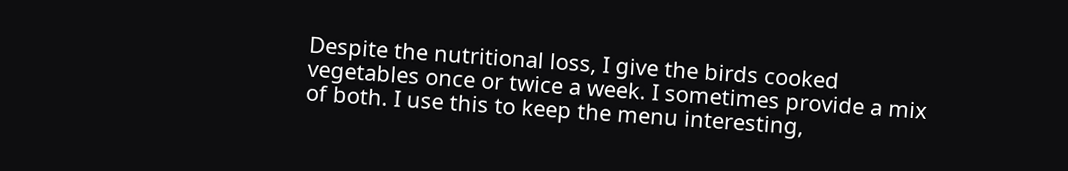Despite the nutritional loss, I give the birds cooked vegetables once or twice a week. I sometimes provide a mix of both. I use this to keep the menu interesting,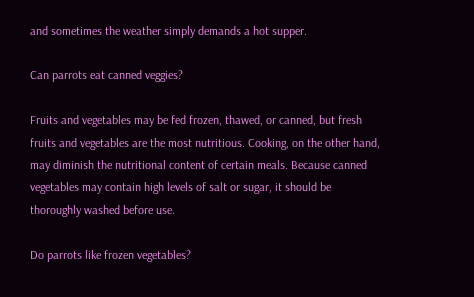and sometimes the weather simply demands a hot supper.

Can parrots eat canned veggies?

Fruits and vegetables may be fed frozen, thawed, or canned, but fresh fruits and vegetables are the most nutritious. Cooking, on the other hand, may diminish the nutritional content of certain meals. Because canned vegetables may contain high levels of salt or sugar, it should be thoroughly washed before use.

Do parrots like frozen vegetables?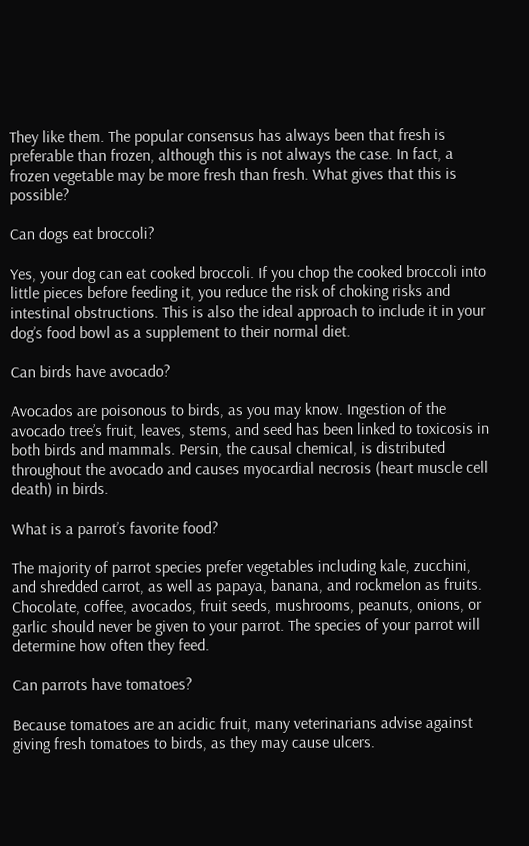They like them. The popular consensus has always been that fresh is preferable than frozen, although this is not always the case. In fact, a frozen vegetable may be more fresh than fresh. What gives that this is possible?

Can dogs eat broccoli?

Yes, your dog can eat cooked broccoli. If you chop the cooked broccoli into little pieces before feeding it, you reduce the risk of choking risks and intestinal obstructions. This is also the ideal approach to include it in your dog’s food bowl as a supplement to their normal diet.

Can birds have avocado?

Avocados are poisonous to birds, as you may know. Ingestion of the avocado tree’s fruit, leaves, stems, and seed has been linked to toxicosis in both birds and mammals. Persin, the causal chemical, is distributed throughout the avocado and causes myocardial necrosis (heart muscle cell death) in birds.

What is a parrot’s favorite food?

The majority of parrot species prefer vegetables including kale, zucchini, and shredded carrot, as well as papaya, banana, and rockmelon as fruits. Chocolate, coffee, avocados, fruit seeds, mushrooms, peanuts, onions, or garlic should never be given to your parrot. The species of your parrot will determine how often they feed.

Can parrots have tomatoes?

Because tomatoes are an acidic fruit, many veterinarians advise against giving fresh tomatoes to birds, as they may cause ulcers.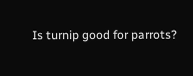Is turnip good for parrots?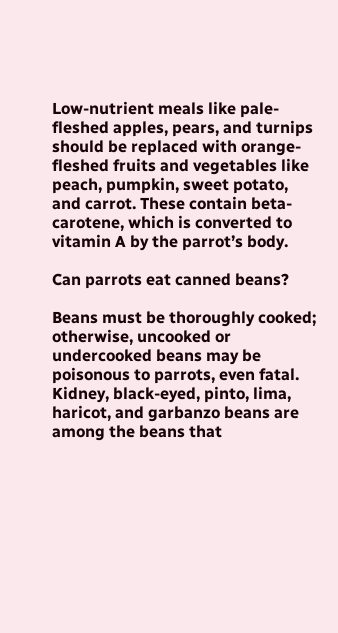Low-nutrient meals like pale-fleshed apples, pears, and turnips should be replaced with orange-fleshed fruits and vegetables like peach, pumpkin, sweet potato, and carrot. These contain beta-carotene, which is converted to vitamin A by the parrot’s body.

Can parrots eat canned beans?

Beans must be thoroughly cooked; otherwise, uncooked or undercooked beans may be poisonous to parrots, even fatal. Kidney, black-eyed, pinto, lima, haricot, and garbanzo beans are among the beans that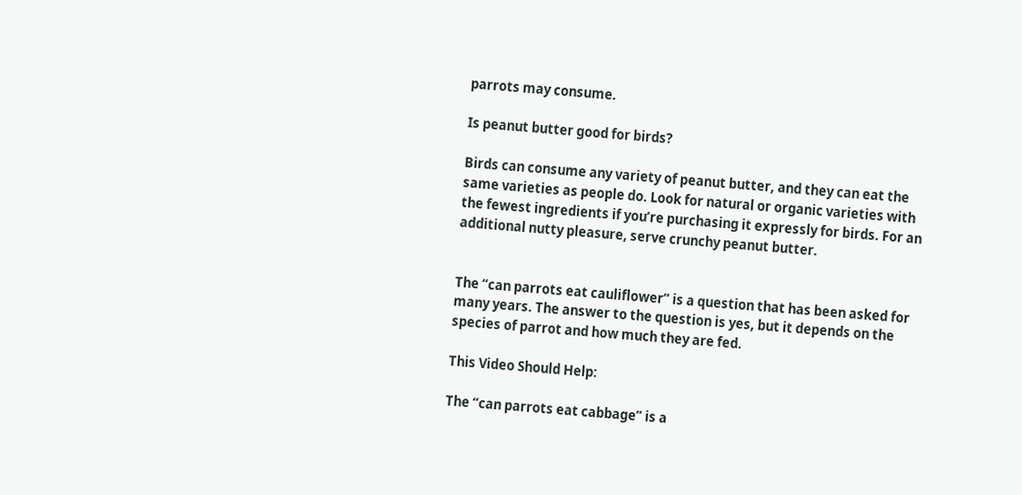parrots may consume.

Is peanut butter good for birds?

Birds can consume any variety of peanut butter, and they can eat the same varieties as people do. Look for natural or organic varieties with the fewest ingredients if you’re purchasing it expressly for birds. For an additional nutty pleasure, serve crunchy peanut butter.


The “can parrots eat cauliflower” is a question that has been asked for many years. The answer to the question is yes, but it depends on the species of parrot and how much they are fed.

This Video Should Help:

The “can parrots eat cabbage” is a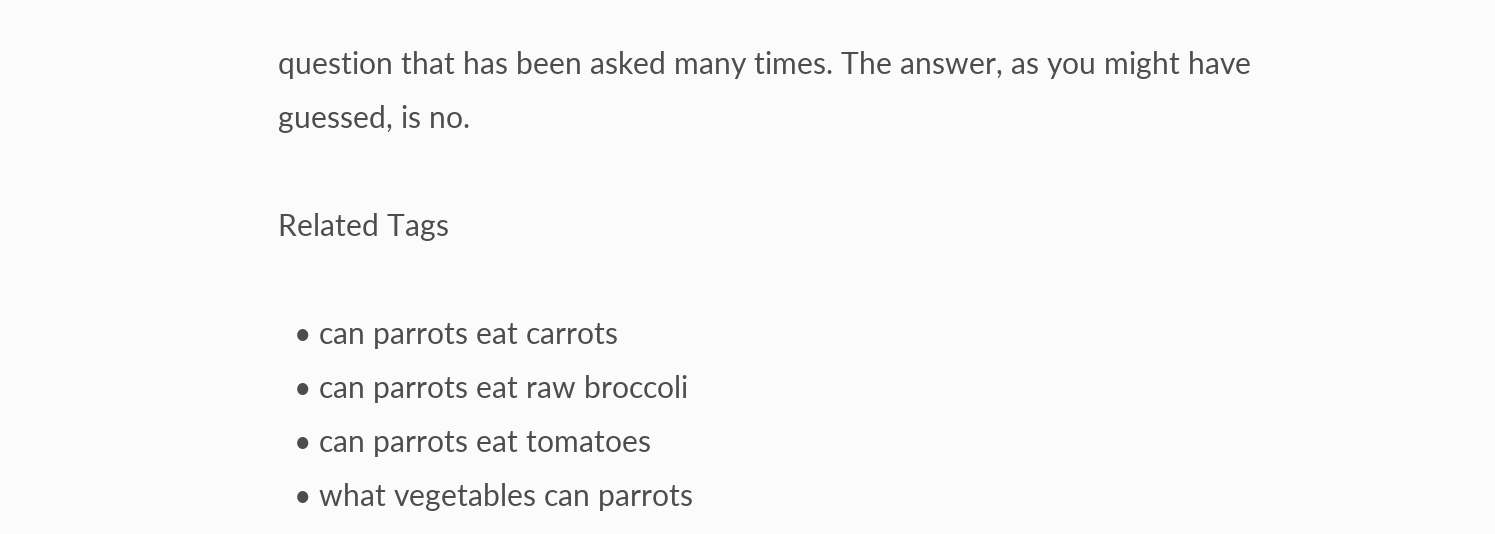question that has been asked many times. The answer, as you might have guessed, is no.

Related Tags

  • can parrots eat carrots
  • can parrots eat raw broccoli
  • can parrots eat tomatoes
  • what vegetables can parrots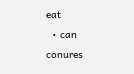eat
  • can conures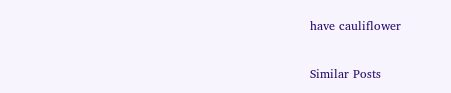have cauliflower

Similar Posts